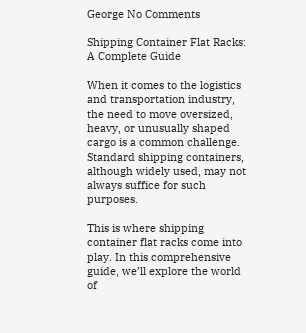George No Comments

Shipping Container Flat Racks: A Complete Guide

When it comes to the logistics and transportation industry, the need to move oversized, heavy, or unusually shaped cargo is a common challenge. Standard shipping containers, although widely used, may not always suffice for such purposes.

This is where shipping container flat racks come into play. In this comprehensive guide, we’ll explore the world of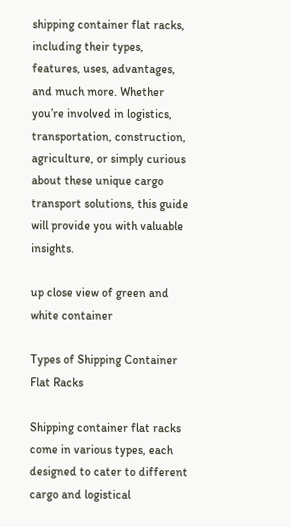shipping container flat racks, including their types, features, uses, advantages, and much more. Whether you’re involved in logistics, transportation, construction, agriculture, or simply curious about these unique cargo transport solutions, this guide will provide you with valuable insights.

up close view of green and white container

Types of Shipping Container Flat Racks

Shipping container flat racks come in various types, each designed to cater to different cargo and logistical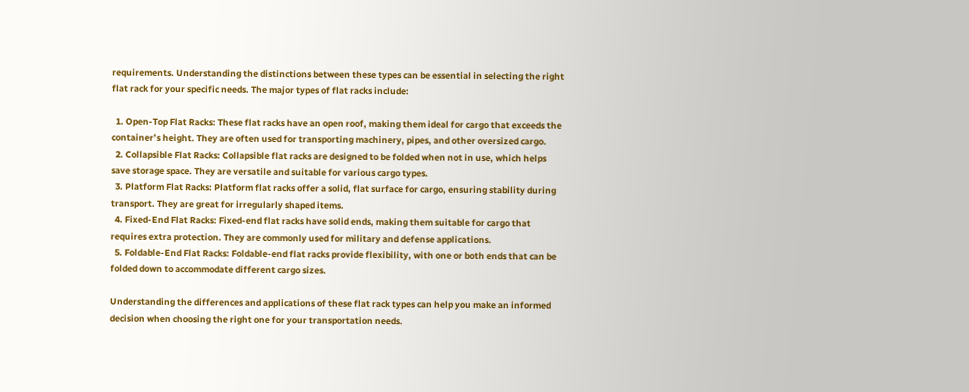requirements. Understanding the distinctions between these types can be essential in selecting the right flat rack for your specific needs. The major types of flat racks include:

  1. Open-Top Flat Racks: These flat racks have an open roof, making them ideal for cargo that exceeds the container’s height. They are often used for transporting machinery, pipes, and other oversized cargo.
  2. Collapsible Flat Racks: Collapsible flat racks are designed to be folded when not in use, which helps save storage space. They are versatile and suitable for various cargo types.
  3. Platform Flat Racks: Platform flat racks offer a solid, flat surface for cargo, ensuring stability during transport. They are great for irregularly shaped items.
  4. Fixed-End Flat Racks: Fixed-end flat racks have solid ends, making them suitable for cargo that requires extra protection. They are commonly used for military and defense applications.
  5. Foldable-End Flat Racks: Foldable-end flat racks provide flexibility, with one or both ends that can be folded down to accommodate different cargo sizes.

Understanding the differences and applications of these flat rack types can help you make an informed decision when choosing the right one for your transportation needs.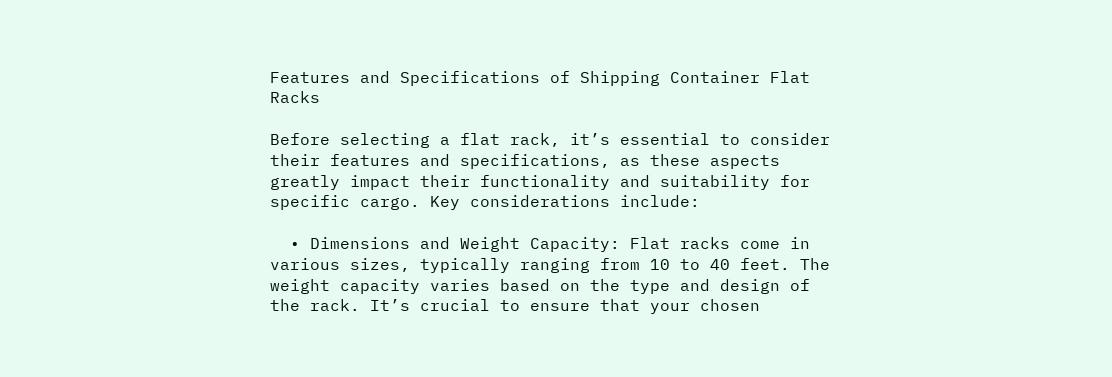Features and Specifications of Shipping Container Flat Racks

Before selecting a flat rack, it’s essential to consider their features and specifications, as these aspects greatly impact their functionality and suitability for specific cargo. Key considerations include:

  • Dimensions and Weight Capacity: Flat racks come in various sizes, typically ranging from 10 to 40 feet. The weight capacity varies based on the type and design of the rack. It’s crucial to ensure that your chosen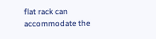flat rack can accommodate the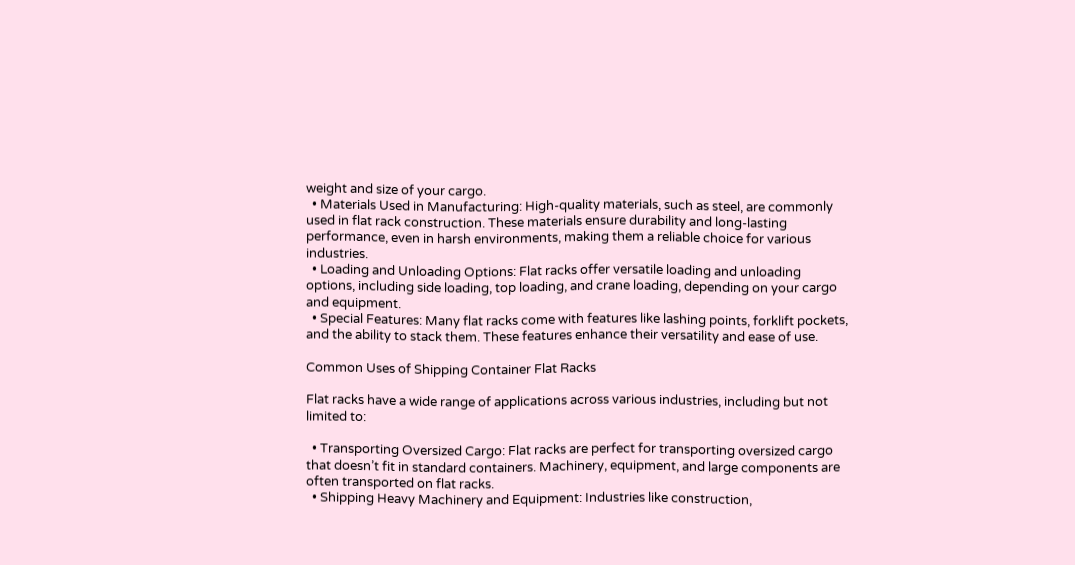weight and size of your cargo.
  • Materials Used in Manufacturing: High-quality materials, such as steel, are commonly used in flat rack construction. These materials ensure durability and long-lasting performance, even in harsh environments, making them a reliable choice for various industries.
  • Loading and Unloading Options: Flat racks offer versatile loading and unloading options, including side loading, top loading, and crane loading, depending on your cargo and equipment.
  • Special Features: Many flat racks come with features like lashing points, forklift pockets, and the ability to stack them. These features enhance their versatility and ease of use.

Common Uses of Shipping Container Flat Racks

Flat racks have a wide range of applications across various industries, including but not limited to:

  • Transporting Oversized Cargo: Flat racks are perfect for transporting oversized cargo that doesn’t fit in standard containers. Machinery, equipment, and large components are often transported on flat racks.
  • Shipping Heavy Machinery and Equipment: Industries like construction,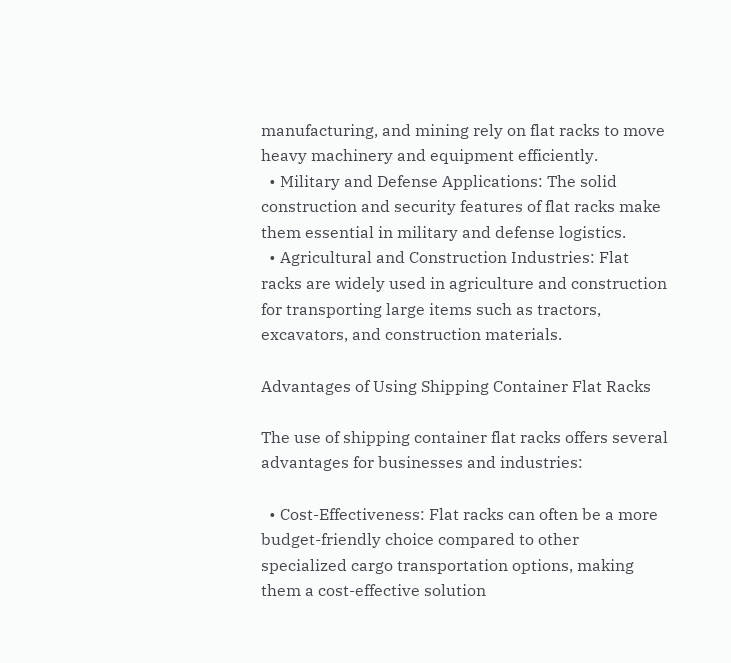manufacturing, and mining rely on flat racks to move heavy machinery and equipment efficiently.
  • Military and Defense Applications: The solid construction and security features of flat racks make them essential in military and defense logistics.
  • Agricultural and Construction Industries: Flat racks are widely used in agriculture and construction for transporting large items such as tractors, excavators, and construction materials.

Advantages of Using Shipping Container Flat Racks

The use of shipping container flat racks offers several advantages for businesses and industries:

  • Cost-Effectiveness: Flat racks can often be a more budget-friendly choice compared to other specialized cargo transportation options, making them a cost-effective solution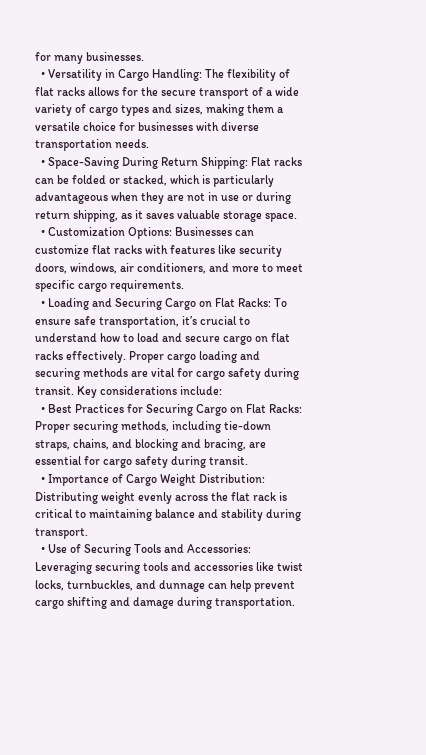for many businesses.
  • Versatility in Cargo Handling: The flexibility of flat racks allows for the secure transport of a wide variety of cargo types and sizes, making them a versatile choice for businesses with diverse transportation needs.
  • Space-Saving During Return Shipping: Flat racks can be folded or stacked, which is particularly advantageous when they are not in use or during return shipping, as it saves valuable storage space.
  • Customization Options: Businesses can customize flat racks with features like security doors, windows, air conditioners, and more to meet specific cargo requirements.
  • Loading and Securing Cargo on Flat Racks: To ensure safe transportation, it’s crucial to understand how to load and secure cargo on flat racks effectively. Proper cargo loading and securing methods are vital for cargo safety during transit. Key considerations include:
  • Best Practices for Securing Cargo on Flat Racks: Proper securing methods, including tie-down straps, chains, and blocking and bracing, are essential for cargo safety during transit.
  • Importance of Cargo Weight Distribution: Distributing weight evenly across the flat rack is critical to maintaining balance and stability during transport.
  • Use of Securing Tools and Accessories: Leveraging securing tools and accessories like twist locks, turnbuckles, and dunnage can help prevent cargo shifting and damage during transportation.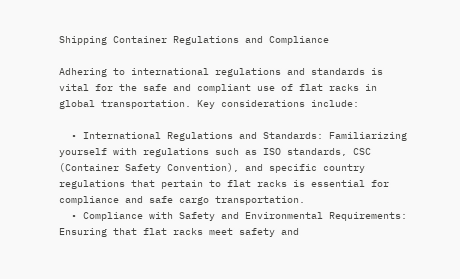Shipping Container Regulations and Compliance

Adhering to international regulations and standards is vital for the safe and compliant use of flat racks in global transportation. Key considerations include:

  • International Regulations and Standards: Familiarizing yourself with regulations such as ISO standards, CSC (Container Safety Convention), and specific country regulations that pertain to flat racks is essential for compliance and safe cargo transportation.
  • Compliance with Safety and Environmental Requirements: Ensuring that flat racks meet safety and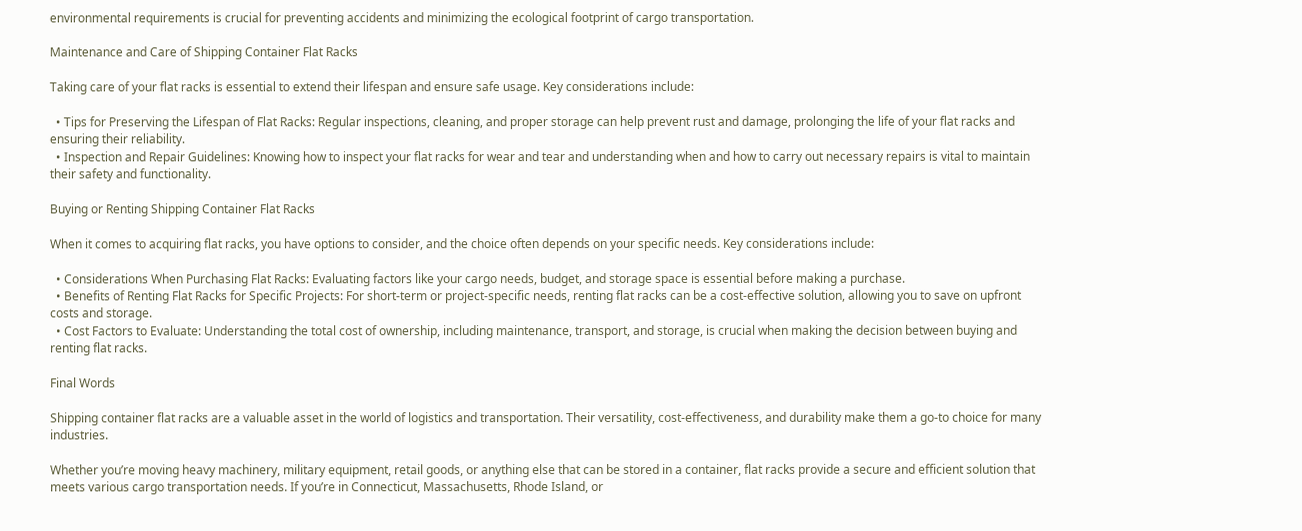environmental requirements is crucial for preventing accidents and minimizing the ecological footprint of cargo transportation.

Maintenance and Care of Shipping Container Flat Racks

Taking care of your flat racks is essential to extend their lifespan and ensure safe usage. Key considerations include:

  • Tips for Preserving the Lifespan of Flat Racks: Regular inspections, cleaning, and proper storage can help prevent rust and damage, prolonging the life of your flat racks and ensuring their reliability.
  • Inspection and Repair Guidelines: Knowing how to inspect your flat racks for wear and tear and understanding when and how to carry out necessary repairs is vital to maintain their safety and functionality.

Buying or Renting Shipping Container Flat Racks

When it comes to acquiring flat racks, you have options to consider, and the choice often depends on your specific needs. Key considerations include:

  • Considerations When Purchasing Flat Racks: Evaluating factors like your cargo needs, budget, and storage space is essential before making a purchase.
  • Benefits of Renting Flat Racks for Specific Projects: For short-term or project-specific needs, renting flat racks can be a cost-effective solution, allowing you to save on upfront costs and storage.
  • Cost Factors to Evaluate: Understanding the total cost of ownership, including maintenance, transport, and storage, is crucial when making the decision between buying and renting flat racks.

Final Words

Shipping container flat racks are a valuable asset in the world of logistics and transportation. Their versatility, cost-effectiveness, and durability make them a go-to choice for many industries.

Whether you’re moving heavy machinery, military equipment, retail goods, or anything else that can be stored in a container, flat racks provide a secure and efficient solution that meets various cargo transportation needs. If you’re in Connecticut, Massachusetts, Rhode Island, or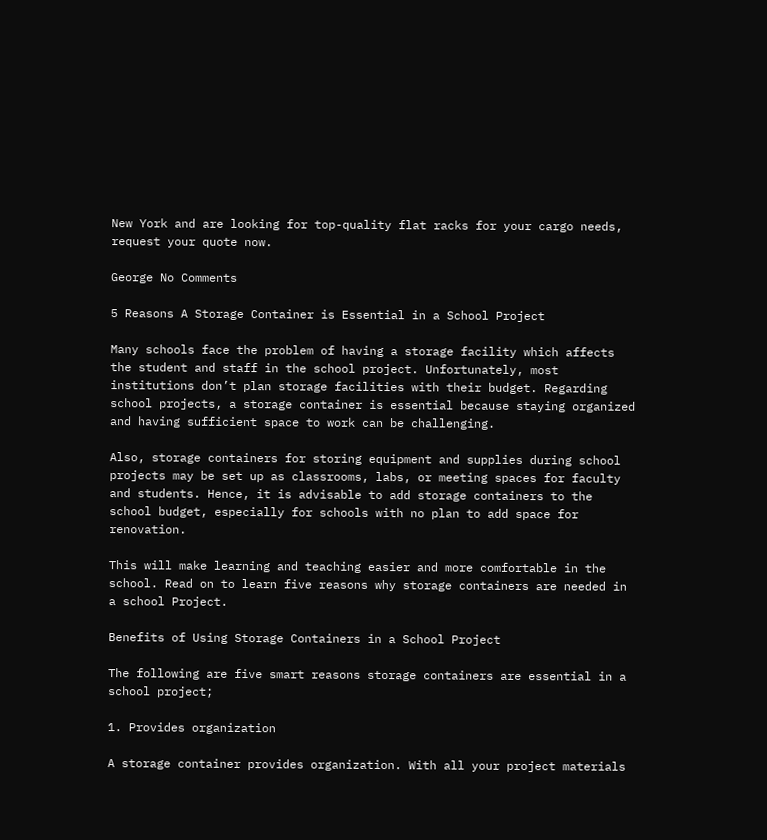New York and are looking for top-quality flat racks for your cargo needs, request your quote now.

George No Comments

5 Reasons A Storage Container is Essential in a School Project

Many schools face the problem of having a storage facility which affects the student and staff in the school project. Unfortunately, most institutions don’t plan storage facilities with their budget. Regarding school projects, a storage container is essential because staying organized and having sufficient space to work can be challenging.

Also, storage containers for storing equipment and supplies during school projects may be set up as classrooms, labs, or meeting spaces for faculty and students. Hence, it is advisable to add storage containers to the school budget, especially for schools with no plan to add space for renovation.

This will make learning and teaching easier and more comfortable in the school. Read on to learn five reasons why storage containers are needed in a school Project.

Benefits of Using Storage Containers in a School Project

The following are five smart reasons storage containers are essential in a school project;

1. Provides organization

A storage container provides organization. With all your project materials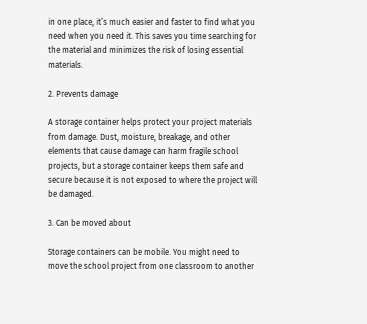in one place, it’s much easier and faster to find what you need when you need it. This saves you time searching for the material and minimizes the risk of losing essential materials.

2. Prevents damage

A storage container helps protect your project materials from damage. Dust, moisture, breakage, and other elements that cause damage can harm fragile school projects, but a storage container keeps them safe and secure because it is not exposed to where the project will be damaged.

3. Can be moved about

Storage containers can be mobile. You might need to move the school project from one classroom to another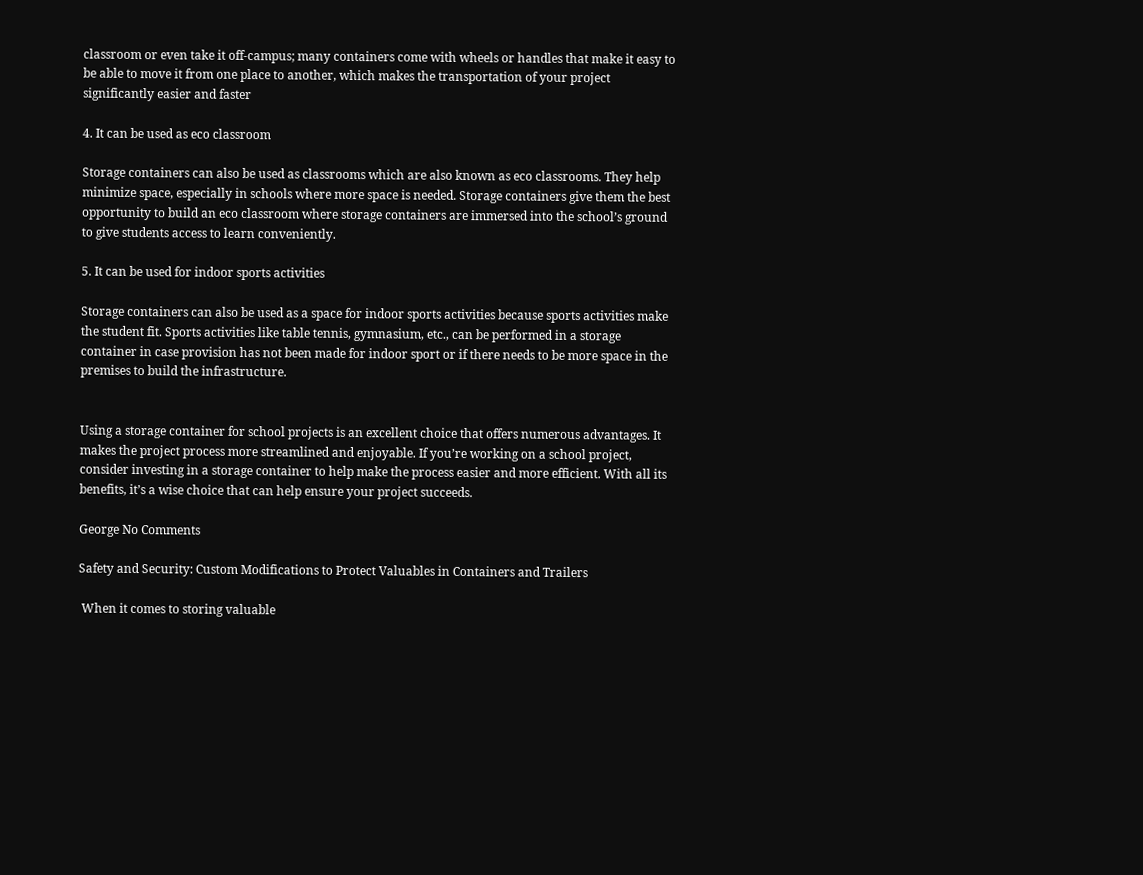classroom or even take it off-campus; many containers come with wheels or handles that make it easy to be able to move it from one place to another, which makes the transportation of your project significantly easier and faster

4. It can be used as eco classroom

Storage containers can also be used as classrooms which are also known as eco classrooms. They help minimize space, especially in schools where more space is needed. Storage containers give them the best opportunity to build an eco classroom where storage containers are immersed into the school’s ground to give students access to learn conveniently.

5. It can be used for indoor sports activities

Storage containers can also be used as a space for indoor sports activities because sports activities make the student fit. Sports activities like table tennis, gymnasium, etc., can be performed in a storage container in case provision has not been made for indoor sport or if there needs to be more space in the premises to build the infrastructure.


Using a storage container for school projects is an excellent choice that offers numerous advantages. It makes the project process more streamlined and enjoyable. If you’re working on a school project, consider investing in a storage container to help make the process easier and more efficient. With all its benefits, it’s a wise choice that can help ensure your project succeeds.

George No Comments

Safety and Security: Custom Modifications to Protect Valuables in Containers and Trailers

 When it comes to storing valuable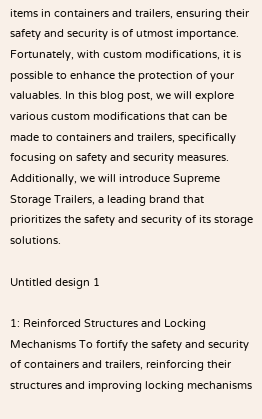items in containers and trailers, ensuring their safety and security is of utmost importance. Fortunately, with custom modifications, it is possible to enhance the protection of your valuables. In this blog post, we will explore various custom modifications that can be made to containers and trailers, specifically focusing on safety and security measures. Additionally, we will introduce Supreme Storage Trailers, a leading brand that prioritizes the safety and security of its storage solutions.

Untitled design 1

1: Reinforced Structures and Locking Mechanisms To fortify the safety and security of containers and trailers, reinforcing their structures and improving locking mechanisms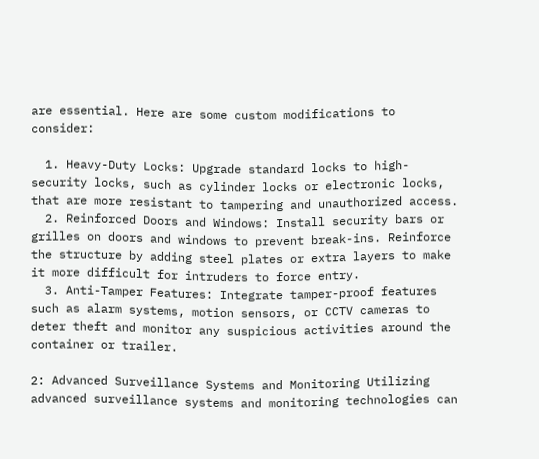are essential. Here are some custom modifications to consider:

  1. Heavy-Duty Locks: Upgrade standard locks to high-security locks, such as cylinder locks or electronic locks, that are more resistant to tampering and unauthorized access.
  2. Reinforced Doors and Windows: Install security bars or grilles on doors and windows to prevent break-ins. Reinforce the structure by adding steel plates or extra layers to make it more difficult for intruders to force entry.
  3. Anti-Tamper Features: Integrate tamper-proof features such as alarm systems, motion sensors, or CCTV cameras to deter theft and monitor any suspicious activities around the container or trailer.

2: Advanced Surveillance Systems and Monitoring Utilizing advanced surveillance systems and monitoring technologies can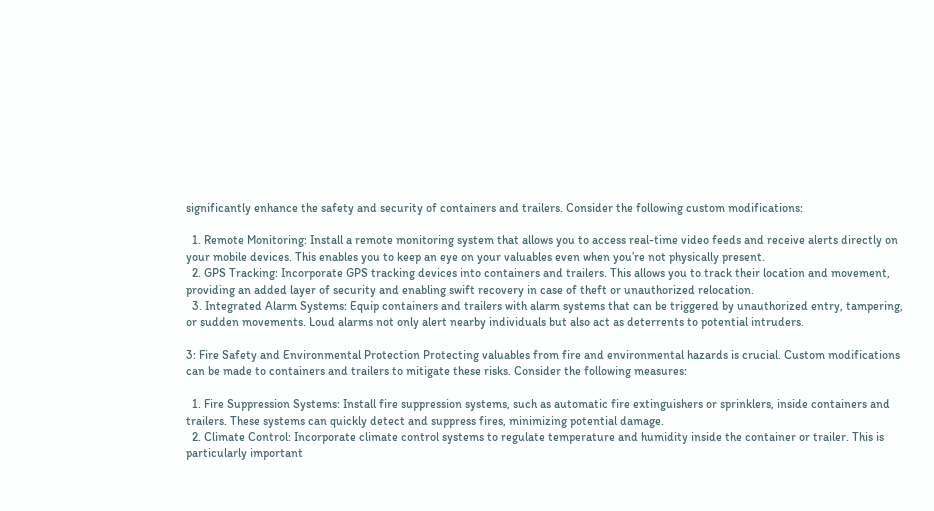significantly enhance the safety and security of containers and trailers. Consider the following custom modifications:

  1. Remote Monitoring: Install a remote monitoring system that allows you to access real-time video feeds and receive alerts directly on your mobile devices. This enables you to keep an eye on your valuables even when you’re not physically present.
  2. GPS Tracking: Incorporate GPS tracking devices into containers and trailers. This allows you to track their location and movement, providing an added layer of security and enabling swift recovery in case of theft or unauthorized relocation.
  3. Integrated Alarm Systems: Equip containers and trailers with alarm systems that can be triggered by unauthorized entry, tampering, or sudden movements. Loud alarms not only alert nearby individuals but also act as deterrents to potential intruders.

3: Fire Safety and Environmental Protection Protecting valuables from fire and environmental hazards is crucial. Custom modifications can be made to containers and trailers to mitigate these risks. Consider the following measures:

  1. Fire Suppression Systems: Install fire suppression systems, such as automatic fire extinguishers or sprinklers, inside containers and trailers. These systems can quickly detect and suppress fires, minimizing potential damage.
  2. Climate Control: Incorporate climate control systems to regulate temperature and humidity inside the container or trailer. This is particularly important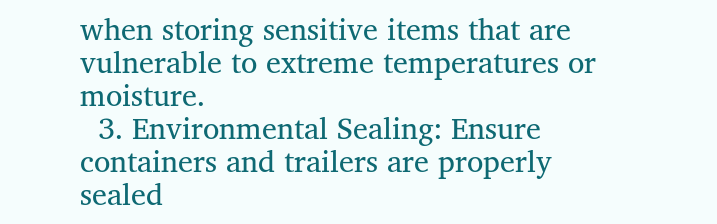when storing sensitive items that are vulnerable to extreme temperatures or moisture.
  3. Environmental Sealing: Ensure containers and trailers are properly sealed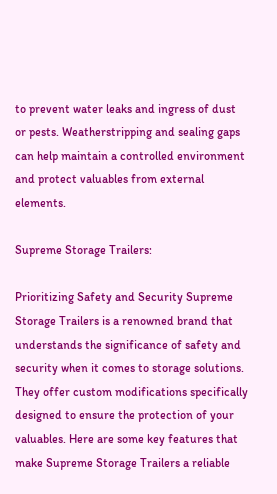to prevent water leaks and ingress of dust or pests. Weatherstripping and sealing gaps can help maintain a controlled environment and protect valuables from external elements.

Supreme Storage Trailers:

Prioritizing Safety and Security Supreme Storage Trailers is a renowned brand that understands the significance of safety and security when it comes to storage solutions. They offer custom modifications specifically designed to ensure the protection of your valuables. Here are some key features that make Supreme Storage Trailers a reliable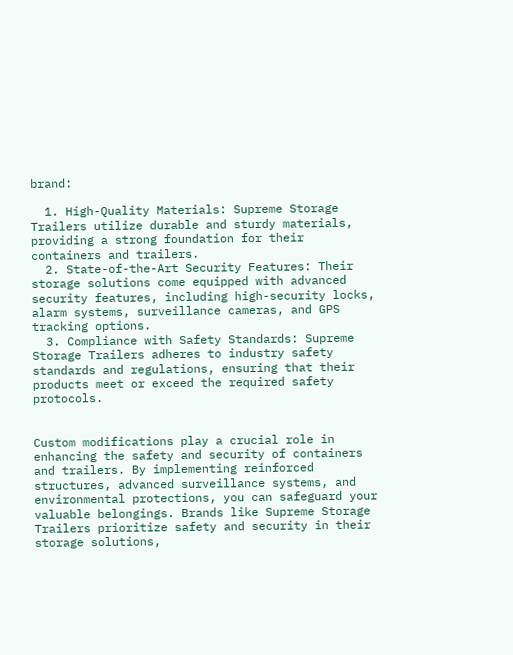brand:

  1. High-Quality Materials: Supreme Storage Trailers utilize durable and sturdy materials, providing a strong foundation for their containers and trailers.
  2. State-of-the-Art Security Features: Their storage solutions come equipped with advanced security features, including high-security locks, alarm systems, surveillance cameras, and GPS tracking options.
  3. Compliance with Safety Standards: Supreme Storage Trailers adheres to industry safety standards and regulations, ensuring that their products meet or exceed the required safety protocols.


Custom modifications play a crucial role in enhancing the safety and security of containers and trailers. By implementing reinforced structures, advanced surveillance systems, and environmental protections, you can safeguard your valuable belongings. Brands like Supreme Storage Trailers prioritize safety and security in their storage solutions,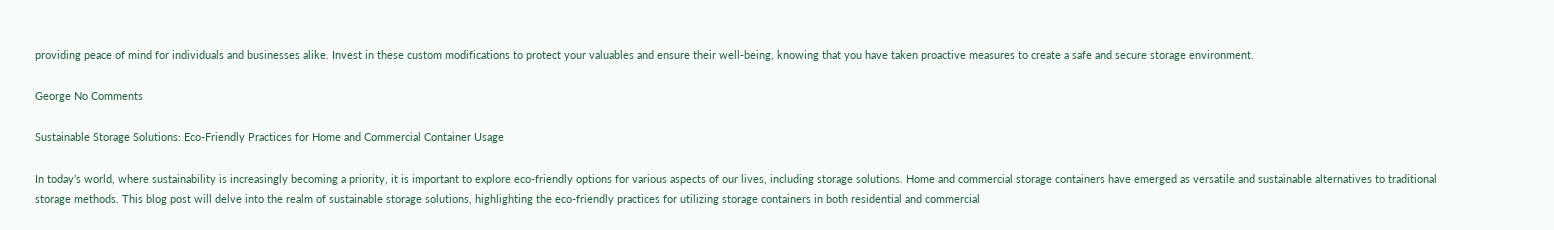providing peace of mind for individuals and businesses alike. Invest in these custom modifications to protect your valuables and ensure their well-being, knowing that you have taken proactive measures to create a safe and secure storage environment.

George No Comments

Sustainable Storage Solutions: Eco-Friendly Practices for Home and Commercial Container Usage

In today’s world, where sustainability is increasingly becoming a priority, it is important to explore eco-friendly options for various aspects of our lives, including storage solutions. Home and commercial storage containers have emerged as versatile and sustainable alternatives to traditional storage methods. This blog post will delve into the realm of sustainable storage solutions, highlighting the eco-friendly practices for utilizing storage containers in both residential and commercial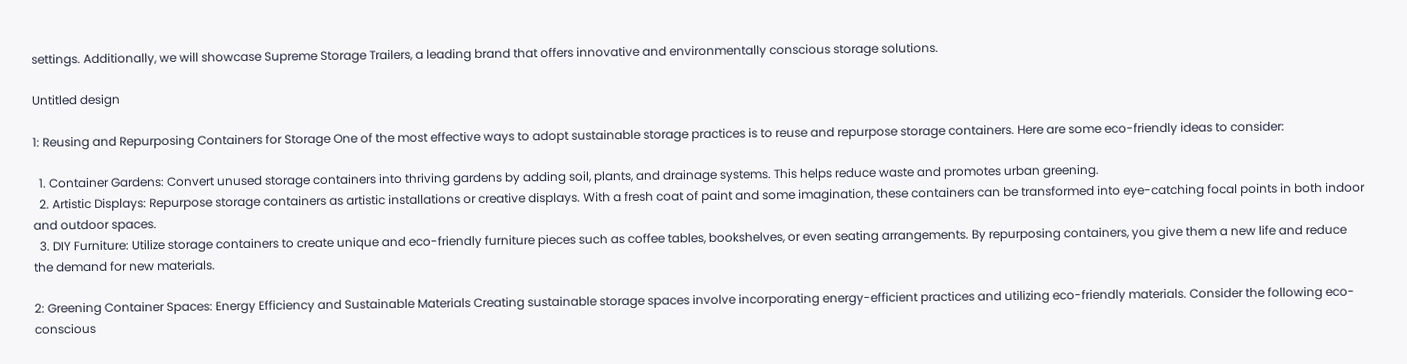settings. Additionally, we will showcase Supreme Storage Trailers, a leading brand that offers innovative and environmentally conscious storage solutions.

Untitled design

1: Reusing and Repurposing Containers for Storage One of the most effective ways to adopt sustainable storage practices is to reuse and repurpose storage containers. Here are some eco-friendly ideas to consider:

  1. Container Gardens: Convert unused storage containers into thriving gardens by adding soil, plants, and drainage systems. This helps reduce waste and promotes urban greening.
  2. Artistic Displays: Repurpose storage containers as artistic installations or creative displays. With a fresh coat of paint and some imagination, these containers can be transformed into eye-catching focal points in both indoor and outdoor spaces.
  3. DIY Furniture: Utilize storage containers to create unique and eco-friendly furniture pieces such as coffee tables, bookshelves, or even seating arrangements. By repurposing containers, you give them a new life and reduce the demand for new materials.

2: Greening Container Spaces: Energy Efficiency and Sustainable Materials Creating sustainable storage spaces involve incorporating energy-efficient practices and utilizing eco-friendly materials. Consider the following eco-conscious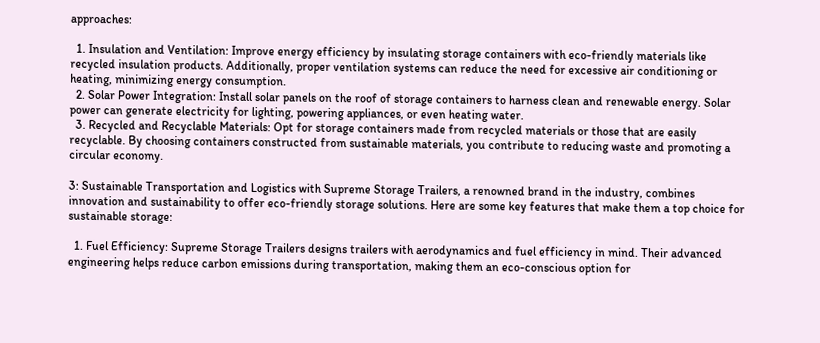approaches:

  1. Insulation and Ventilation: Improve energy efficiency by insulating storage containers with eco-friendly materials like recycled insulation products. Additionally, proper ventilation systems can reduce the need for excessive air conditioning or heating, minimizing energy consumption.
  2. Solar Power Integration: Install solar panels on the roof of storage containers to harness clean and renewable energy. Solar power can generate electricity for lighting, powering appliances, or even heating water.
  3. Recycled and Recyclable Materials: Opt for storage containers made from recycled materials or those that are easily recyclable. By choosing containers constructed from sustainable materials, you contribute to reducing waste and promoting a circular economy.

3: Sustainable Transportation and Logistics with Supreme Storage Trailers, a renowned brand in the industry, combines innovation and sustainability to offer eco-friendly storage solutions. Here are some key features that make them a top choice for sustainable storage:

  1. Fuel Efficiency: Supreme Storage Trailers designs trailers with aerodynamics and fuel efficiency in mind. Their advanced engineering helps reduce carbon emissions during transportation, making them an eco-conscious option for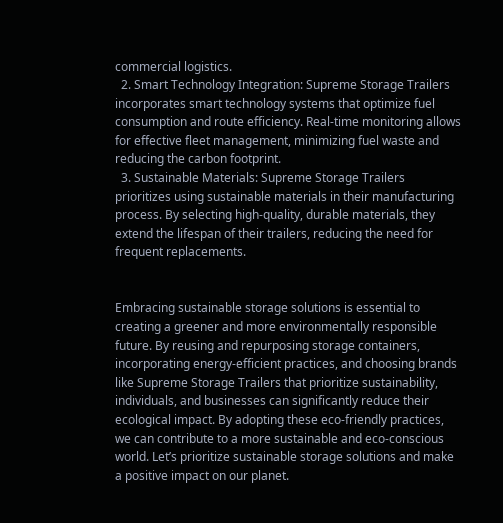commercial logistics.
  2. Smart Technology Integration: Supreme Storage Trailers incorporates smart technology systems that optimize fuel consumption and route efficiency. Real-time monitoring allows for effective fleet management, minimizing fuel waste and reducing the carbon footprint.
  3. Sustainable Materials: Supreme Storage Trailers prioritizes using sustainable materials in their manufacturing process. By selecting high-quality, durable materials, they extend the lifespan of their trailers, reducing the need for frequent replacements.


Embracing sustainable storage solutions is essential to creating a greener and more environmentally responsible future. By reusing and repurposing storage containers, incorporating energy-efficient practices, and choosing brands like Supreme Storage Trailers that prioritize sustainability, individuals, and businesses can significantly reduce their ecological impact. By adopting these eco-friendly practices, we can contribute to a more sustainable and eco-conscious world. Let’s prioritize sustainable storage solutions and make a positive impact on our planet.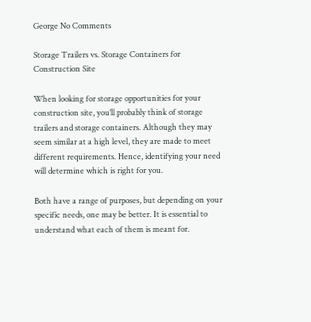George No Comments

Storage Trailers vs. Storage Containers for Construction Site

When looking for storage opportunities for your construction site, you’ll probably think of storage trailers and storage containers. Although they may seem similar at a high level, they are made to meet different requirements. Hence, identifying your need will determine which is right for you.

Both have a range of purposes, but depending on your specific needs, one may be better. It is essential to understand what each of them is meant for.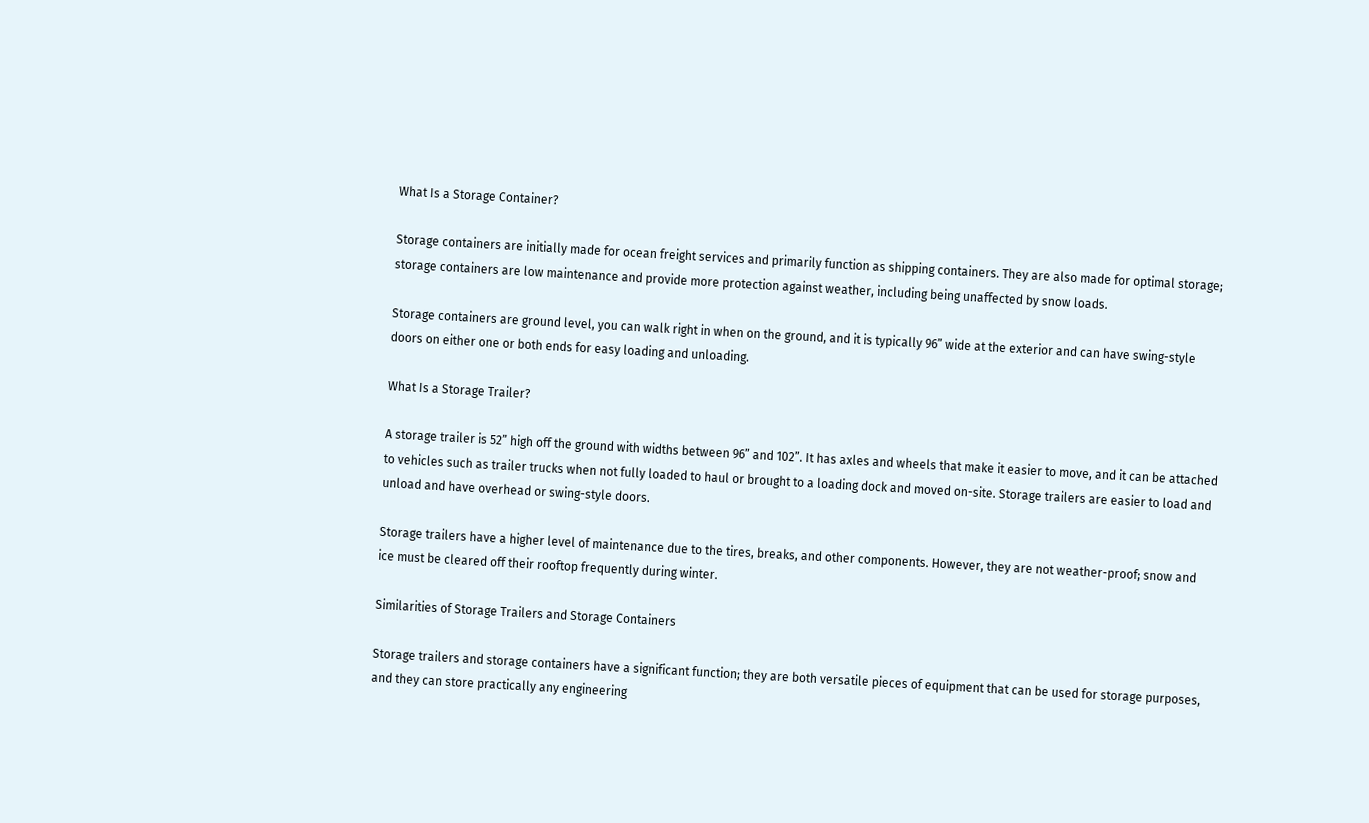What Is a Storage Container?

Storage containers are initially made for ocean freight services and primarily function as shipping containers. They are also made for optimal storage; storage containers are low maintenance and provide more protection against weather, including being unaffected by snow loads.

Storage containers are ground level, you can walk right in when on the ground, and it is typically 96” wide at the exterior and can have swing-style doors on either one or both ends for easy loading and unloading.

What Is a Storage Trailer?

A storage trailer is 52” high off the ground with widths between 96” and 102”. It has axles and wheels that make it easier to move, and it can be attached to vehicles such as trailer trucks when not fully loaded to haul or brought to a loading dock and moved on-site. Storage trailers are easier to load and unload and have overhead or swing-style doors.

Storage trailers have a higher level of maintenance due to the tires, breaks, and other components. However, they are not weather-proof; snow and ice must be cleared off their rooftop frequently during winter.

Similarities of Storage Trailers and Storage Containers

Storage trailers and storage containers have a significant function; they are both versatile pieces of equipment that can be used for storage purposes, and they can store practically any engineering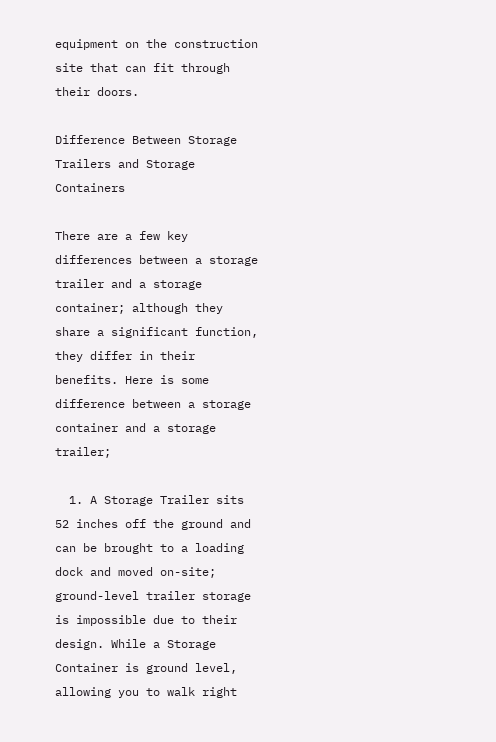equipment on the construction site that can fit through their doors.

Difference Between Storage Trailers and Storage Containers

There are a few key differences between a storage trailer and a storage container; although they share a significant function, they differ in their benefits. Here is some difference between a storage container and a storage trailer;

  1. A Storage Trailer sits 52 inches off the ground and can be brought to a loading dock and moved on-site; ground-level trailer storage is impossible due to their design. While a Storage Container is ground level, allowing you to walk right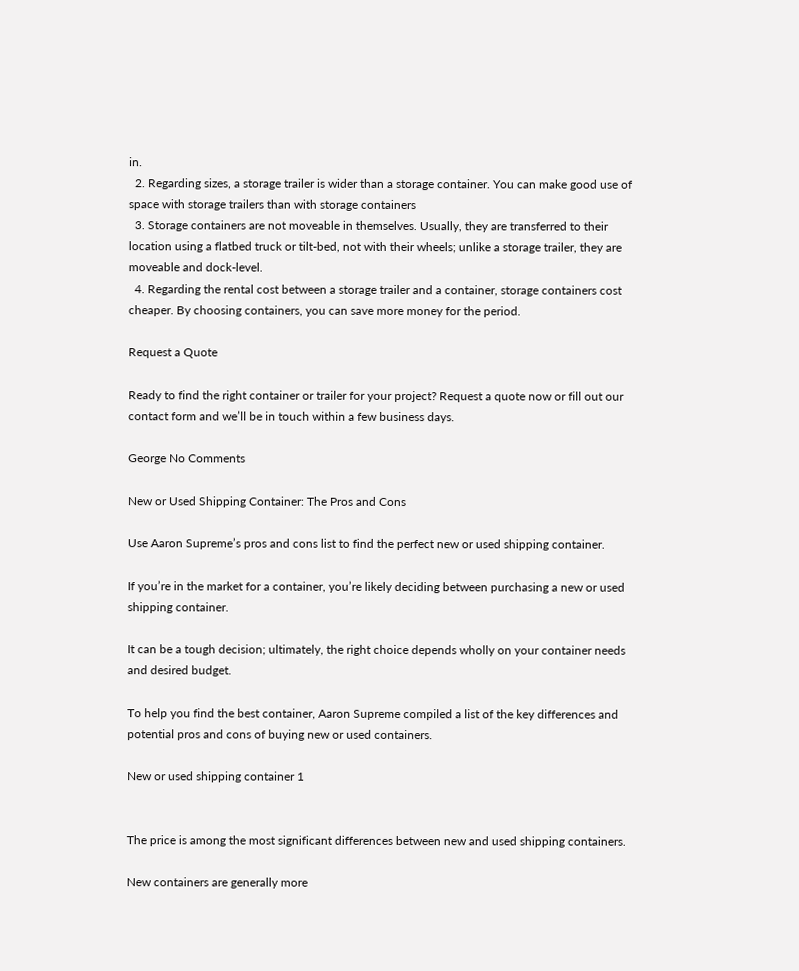in.
  2. Regarding sizes, a storage trailer is wider than a storage container. You can make good use of space with storage trailers than with storage containers
  3. Storage containers are not moveable in themselves. Usually, they are transferred to their location using a flatbed truck or tilt-bed, not with their wheels; unlike a storage trailer, they are moveable and dock-level.
  4. Regarding the rental cost between a storage trailer and a container, storage containers cost cheaper. By choosing containers, you can save more money for the period.

Request a Quote

Ready to find the right container or trailer for your project? Request a quote now or fill out our contact form and we’ll be in touch within a few business days.

George No Comments

New or Used Shipping Container: The Pros and Cons

Use Aaron Supreme’s pros and cons list to find the perfect new or used shipping container.

If you’re in the market for a container, you’re likely deciding between purchasing a new or used shipping container.

It can be a tough decision; ultimately, the right choice depends wholly on your container needs and desired budget.

To help you find the best container, Aaron Supreme compiled a list of the key differences and potential pros and cons of buying new or used containers.

New or used shipping container 1


The price is among the most significant differences between new and used shipping containers.

New containers are generally more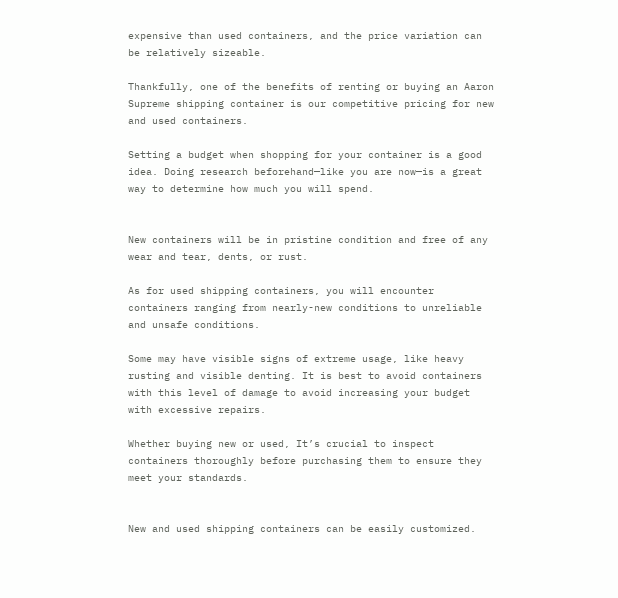expensive than used containers, and the price variation can be relatively sizeable.

Thankfully, one of the benefits of renting or buying an Aaron Supreme shipping container is our competitive pricing for new and used containers.

Setting a budget when shopping for your container is a good idea. Doing research beforehand—like you are now—is a great way to determine how much you will spend.


New containers will be in pristine condition and free of any wear and tear, dents, or rust.

As for used shipping containers, you will encounter containers ranging from nearly-new conditions to unreliable and unsafe conditions.

Some may have visible signs of extreme usage, like heavy rusting and visible denting. It is best to avoid containers with this level of damage to avoid increasing your budget with excessive repairs.

Whether buying new or used, It’s crucial to inspect containers thoroughly before purchasing them to ensure they meet your standards.


New and used shipping containers can be easily customized.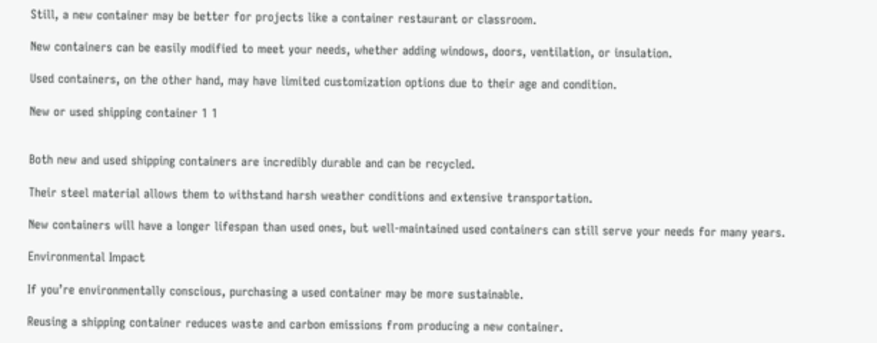Still, a new container may be better for projects like a container restaurant or classroom.

New containers can be easily modified to meet your needs, whether adding windows, doors, ventilation, or insulation.

Used containers, on the other hand, may have limited customization options due to their age and condition.

New or used shipping container 1 1


Both new and used shipping containers are incredibly durable and can be recycled.

Their steel material allows them to withstand harsh weather conditions and extensive transportation.

New containers will have a longer lifespan than used ones, but well-maintained used containers can still serve your needs for many years.

Environmental Impact

If you’re environmentally conscious, purchasing a used container may be more sustainable.

Reusing a shipping container reduces waste and carbon emissions from producing a new container.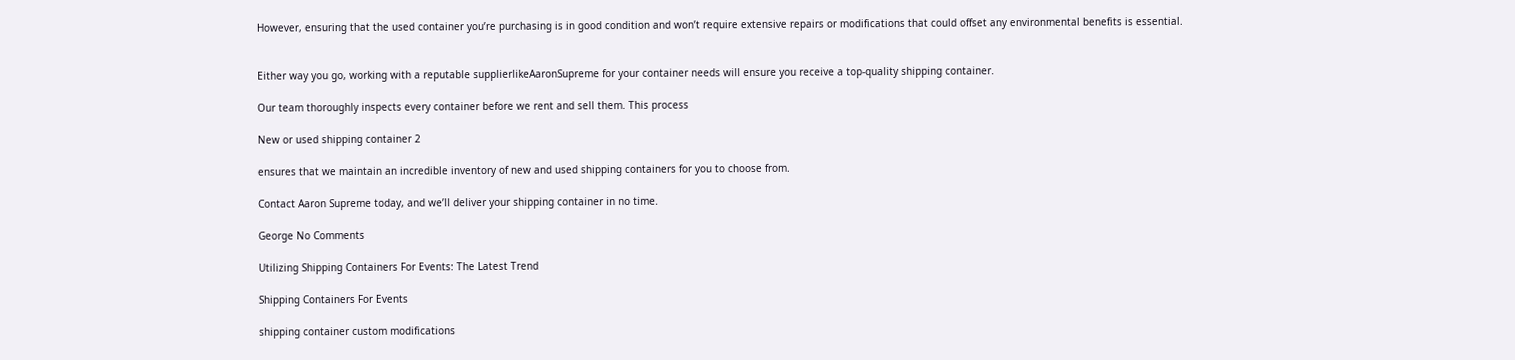However, ensuring that the used container you’re purchasing is in good condition and won’t require extensive repairs or modifications that could offset any environmental benefits is essential.


Either way you go, working with a reputable supplierlikeAaronSupreme for your container needs will ensure you receive a top-quality shipping container.

Our team thoroughly inspects every container before we rent and sell them. This process

New or used shipping container 2

ensures that we maintain an incredible inventory of new and used shipping containers for you to choose from.

Contact Aaron Supreme today, and we’ll deliver your shipping container in no time.

George No Comments

Utilizing Shipping Containers For Events: The Latest Trend

Shipping Containers For Events

shipping container custom modifications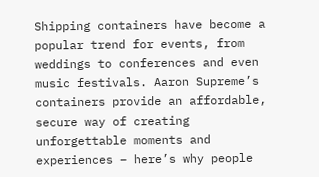Shipping containers have become a popular trend for events, from weddings to conferences and even music festivals. Aaron Supreme’s containers provide an affordable, secure way of creating unforgettable moments and experiences – here’s why people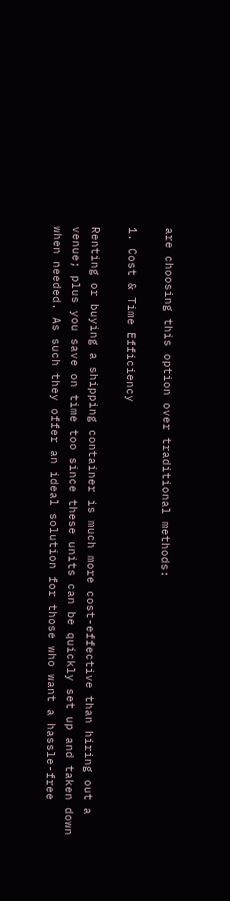are choosing this option over traditional methods:

1. Cost & Time Efficiency

Renting or buying a shipping container is much more cost-effective than hiring out a venue; plus you save on time too since these units can be quickly set up and taken down when needed. As such they offer an ideal solution for those who want a hassle-free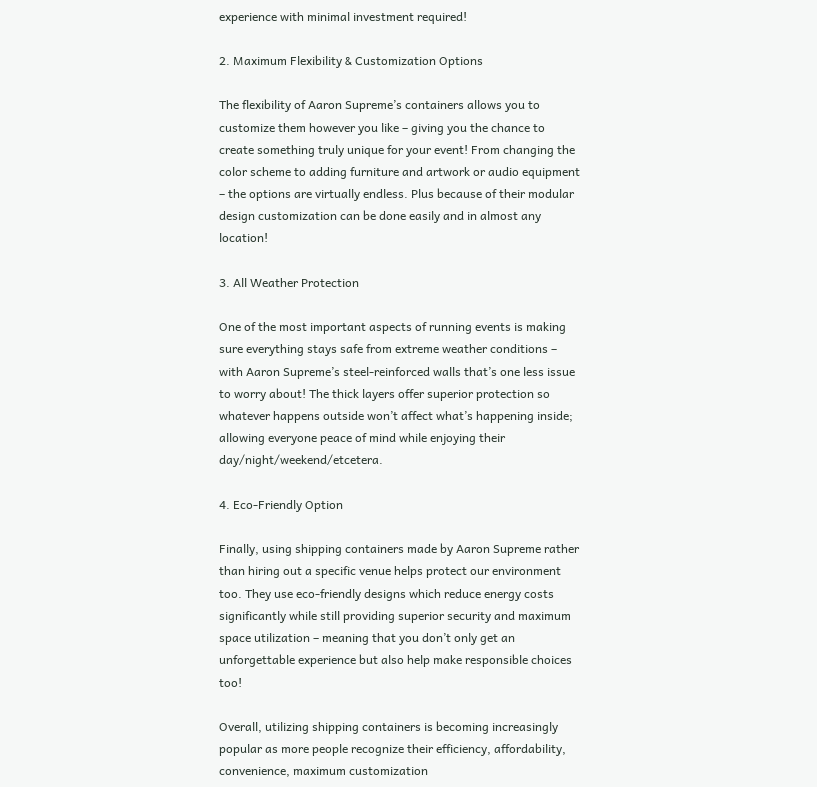experience with minimal investment required!

2. Maximum Flexibility & Customization Options

The flexibility of Aaron Supreme’s containers allows you to customize them however you like – giving you the chance to create something truly unique for your event! From changing the color scheme to adding furniture and artwork or audio equipment – the options are virtually endless. Plus because of their modular design customization can be done easily and in almost any location!

3. All Weather Protection

One of the most important aspects of running events is making sure everything stays safe from extreme weather conditions – with Aaron Supreme’s steel-reinforced walls that’s one less issue to worry about! The thick layers offer superior protection so whatever happens outside won’t affect what’s happening inside; allowing everyone peace of mind while enjoying their day/night/weekend/etcetera.

4. Eco-Friendly Option

Finally, using shipping containers made by Aaron Supreme rather than hiring out a specific venue helps protect our environment too. They use eco-friendly designs which reduce energy costs significantly while still providing superior security and maximum space utilization – meaning that you don’t only get an unforgettable experience but also help make responsible choices too!

Overall, utilizing shipping containers is becoming increasingly popular as more people recognize their efficiency, affordability, convenience, maximum customization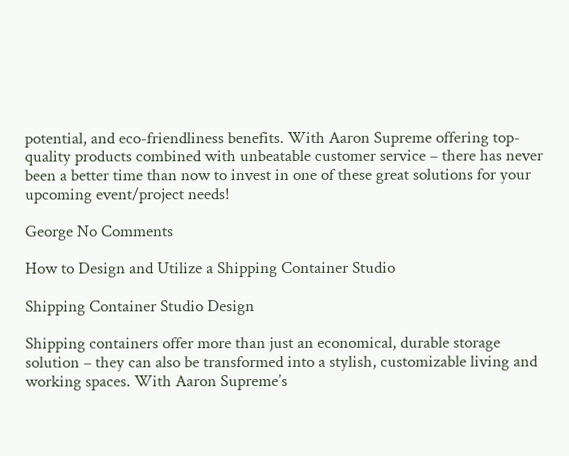potential, and eco-friendliness benefits. With Aaron Supreme offering top-quality products combined with unbeatable customer service – there has never been a better time than now to invest in one of these great solutions for your upcoming event/project needs!

George No Comments

How to Design and Utilize a Shipping Container Studio

Shipping Container Studio Design

Shipping containers offer more than just an economical, durable storage solution – they can also be transformed into a stylish, customizable living and working spaces. With Aaron Supreme’s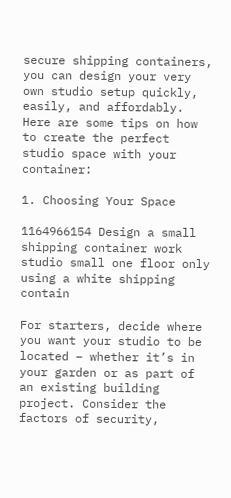secure shipping containers, you can design your very own studio setup quickly, easily, and affordably. Here are some tips on how to create the perfect studio space with your container:

1. Choosing Your Space

1164966154 Design a small shipping container work studio small one floor only using a white shipping contain

For starters, decide where you want your studio to be located – whether it’s in your garden or as part of an existing building project. Consider the factors of security,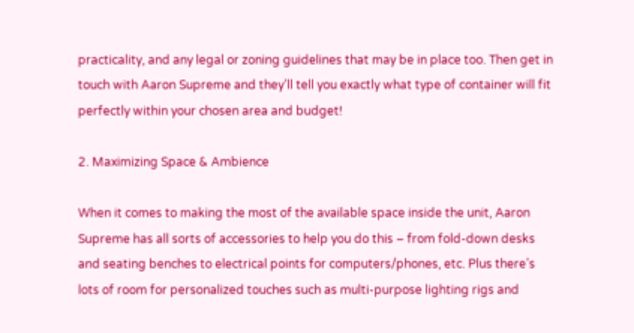practicality, and any legal or zoning guidelines that may be in place too. Then get in touch with Aaron Supreme and they’ll tell you exactly what type of container will fit perfectly within your chosen area and budget!

2. Maximizing Space & Ambience

When it comes to making the most of the available space inside the unit, Aaron Supreme has all sorts of accessories to help you do this – from fold-down desks and seating benches to electrical points for computers/phones, etc. Plus there’s lots of room for personalized touches such as multi-purpose lighting rigs and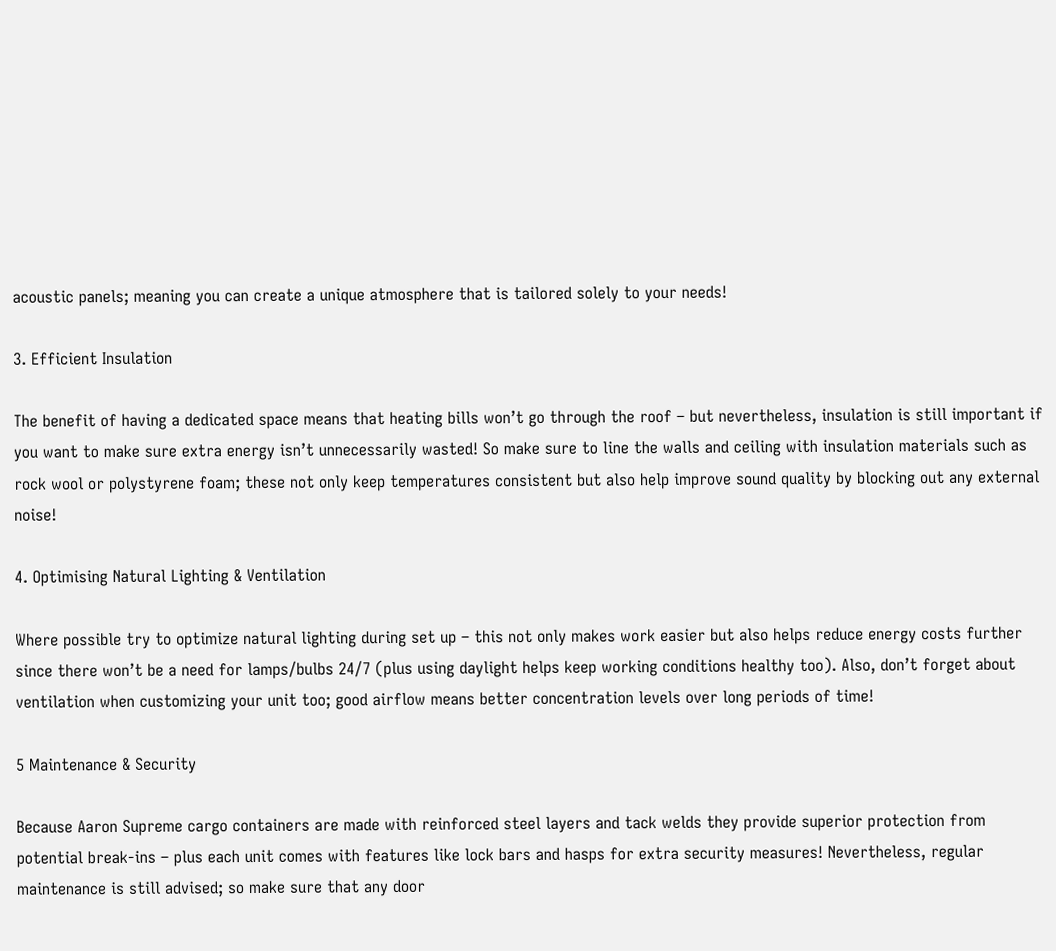acoustic panels; meaning you can create a unique atmosphere that is tailored solely to your needs!

3. Efficient Insulation

The benefit of having a dedicated space means that heating bills won’t go through the roof – but nevertheless, insulation is still important if you want to make sure extra energy isn’t unnecessarily wasted! So make sure to line the walls and ceiling with insulation materials such as rock wool or polystyrene foam; these not only keep temperatures consistent but also help improve sound quality by blocking out any external noise!

4. Optimising Natural Lighting & Ventilation

Where possible try to optimize natural lighting during set up – this not only makes work easier but also helps reduce energy costs further since there won’t be a need for lamps/bulbs 24/7 (plus using daylight helps keep working conditions healthy too). Also, don’t forget about ventilation when customizing your unit too; good airflow means better concentration levels over long periods of time!

5 Maintenance & Security

Because Aaron Supreme cargo containers are made with reinforced steel layers and tack welds they provide superior protection from potential break-ins – plus each unit comes with features like lock bars and hasps for extra security measures! Nevertheless, regular maintenance is still advised; so make sure that any door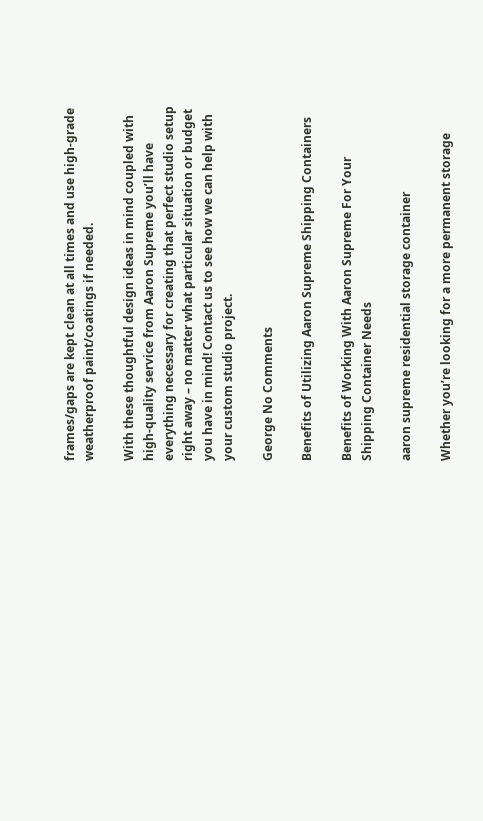frames/gaps are kept clean at all times and use high-grade weatherproof paint/coatings if needed.

With these thoughtful design ideas in mind coupled with high-quality service from Aaron Supreme you’ll have everything necessary for creating that perfect studio setup right away – no matter what particular situation or budget you have in mind! Contact us to see how we can help with your custom studio project.

George No Comments

Benefits of Utilizing Aaron Supreme Shipping Containers

Benefits of Working With Aaron Supreme For Your Shipping Container Needs

aaron supreme residential storage container

Whether you’re looking for a more permanent storage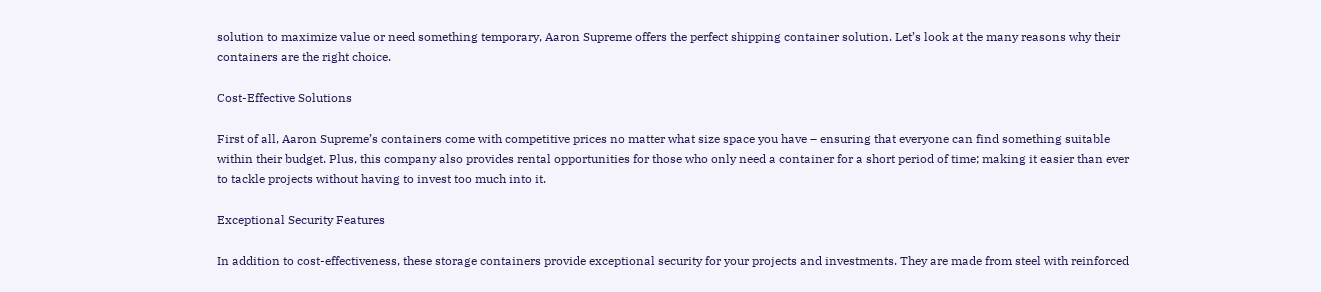solution to maximize value or need something temporary, Aaron Supreme offers the perfect shipping container solution. Let’s look at the many reasons why their containers are the right choice.

Cost-Effective Solutions

First of all, Aaron Supreme’s containers come with competitive prices no matter what size space you have – ensuring that everyone can find something suitable within their budget. Plus, this company also provides rental opportunities for those who only need a container for a short period of time; making it easier than ever to tackle projects without having to invest too much into it.

Exceptional Security Features

In addition to cost-effectiveness, these storage containers provide exceptional security for your projects and investments. They are made from steel with reinforced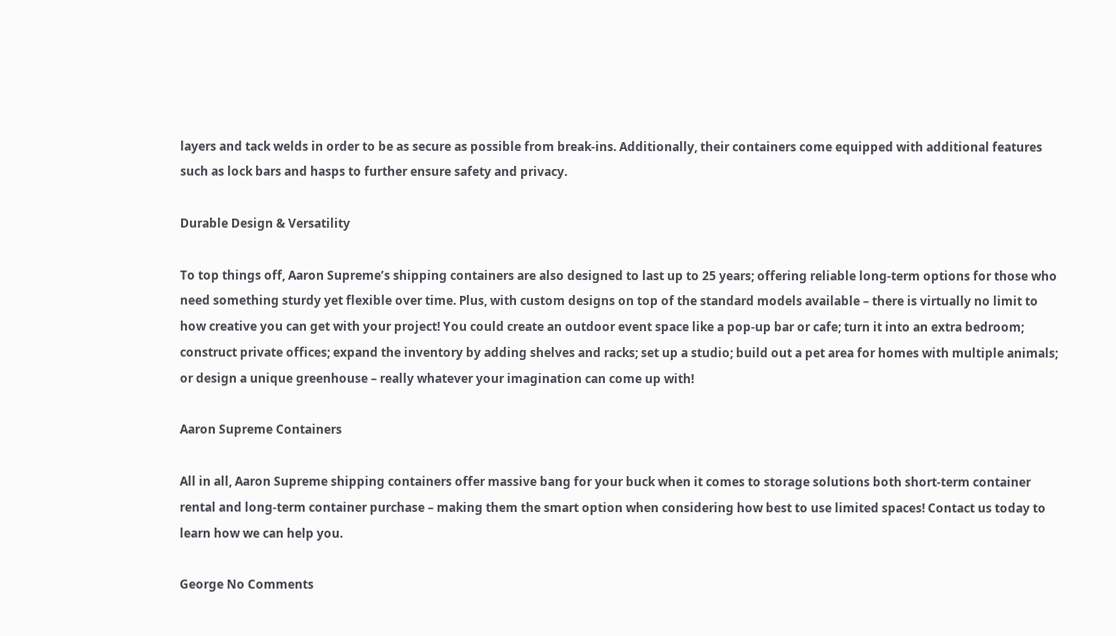layers and tack welds in order to be as secure as possible from break-ins. Additionally, their containers come equipped with additional features such as lock bars and hasps to further ensure safety and privacy.

Durable Design & Versatility

To top things off, Aaron Supreme’s shipping containers are also designed to last up to 25 years; offering reliable long-term options for those who need something sturdy yet flexible over time. Plus, with custom designs on top of the standard models available – there is virtually no limit to how creative you can get with your project! You could create an outdoor event space like a pop-up bar or cafe; turn it into an extra bedroom; construct private offices; expand the inventory by adding shelves and racks; set up a studio; build out a pet area for homes with multiple animals; or design a unique greenhouse – really whatever your imagination can come up with!

Aaron Supreme Containers

All in all, Aaron Supreme shipping containers offer massive bang for your buck when it comes to storage solutions both short-term container rental and long-term container purchase – making them the smart option when considering how best to use limited spaces! Contact us today to learn how we can help you.

George No Comments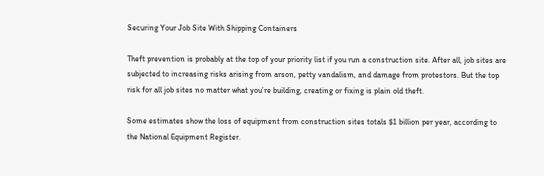Securing Your Job Site With Shipping Containers

Theft prevention is probably at the top of your priority list if you run a construction site. After all, job sites are subjected to increasing risks arising from arson, petty vandalism, and damage from protestors. But the top risk for all job sites no matter what you’re building, creating or fixing is plain old theft.

Some estimates show the loss of equipment from construction sites totals $1 billion per year, according to the National Equipment Register.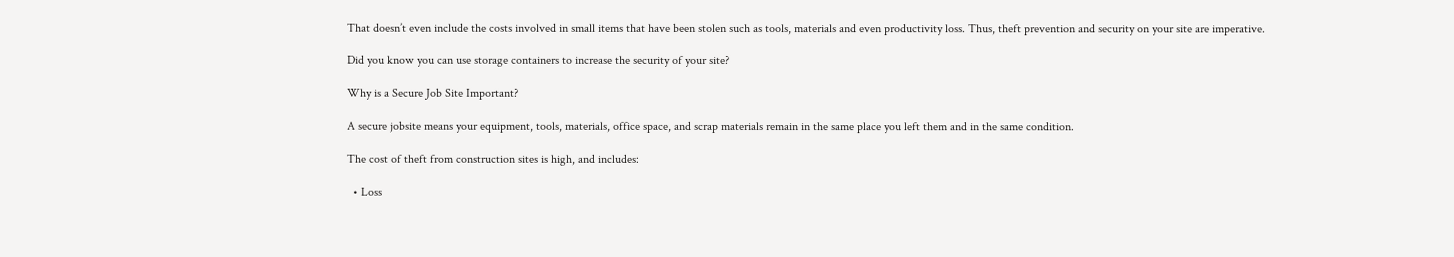That doesn’t even include the costs involved in small items that have been stolen such as tools, materials and even productivity loss. Thus, theft prevention and security on your site are imperative.

Did you know you can use storage containers to increase the security of your site?

Why is a Secure Job Site Important?

A secure jobsite means your equipment, tools, materials, office space, and scrap materials remain in the same place you left them and in the same condition.

The cost of theft from construction sites is high, and includes:

  • Loss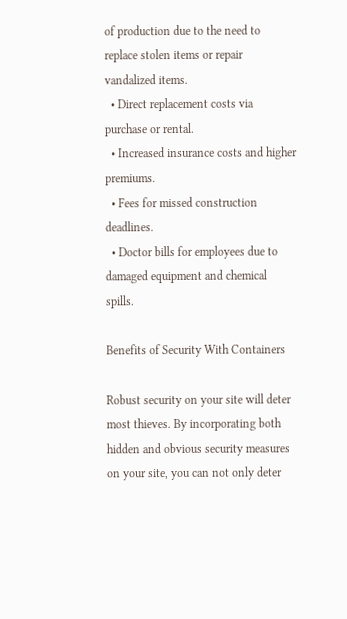of production due to the need to replace stolen items or repair vandalized items.
  • Direct replacement costs via purchase or rental.
  • Increased insurance costs and higher premiums.
  • Fees for missed construction deadlines.
  • Doctor bills for employees due to damaged equipment and chemical spills.

Benefits of Security With Containers

Robust security on your site will deter most thieves. By incorporating both hidden and obvious security measures on your site, you can not only deter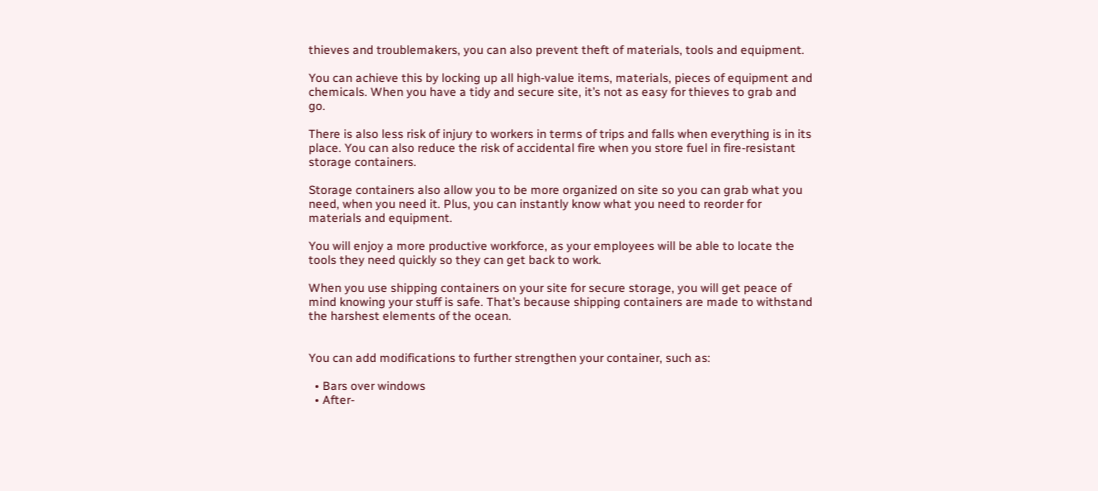thieves and troublemakers, you can also prevent theft of materials, tools and equipment.

You can achieve this by locking up all high-value items, materials, pieces of equipment and chemicals. When you have a tidy and secure site, it’s not as easy for thieves to grab and go.

There is also less risk of injury to workers in terms of trips and falls when everything is in its place. You can also reduce the risk of accidental fire when you store fuel in fire-resistant storage containers.

Storage containers also allow you to be more organized on site so you can grab what you need, when you need it. Plus, you can instantly know what you need to reorder for materials and equipment.

You will enjoy a more productive workforce, as your employees will be able to locate the tools they need quickly so they can get back to work.

When you use shipping containers on your site for secure storage, you will get peace of mind knowing your stuff is safe. That’s because shipping containers are made to withstand the harshest elements of the ocean.


You can add modifications to further strengthen your container, such as:

  • Bars over windows
  • After-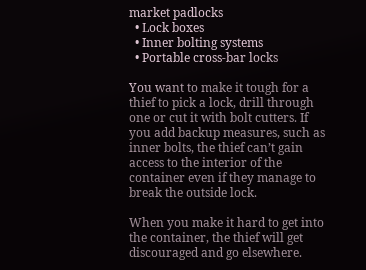market padlocks
  • Lock boxes
  • Inner bolting systems
  • Portable cross-bar locks

You want to make it tough for a thief to pick a lock, drill through one or cut it with bolt cutters. If you add backup measures, such as inner bolts, the thief can’t gain access to the interior of the container even if they manage to break the outside lock.

When you make it hard to get into the container, the thief will get discouraged and go elsewhere.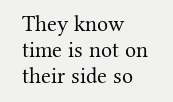They know time is not on their side so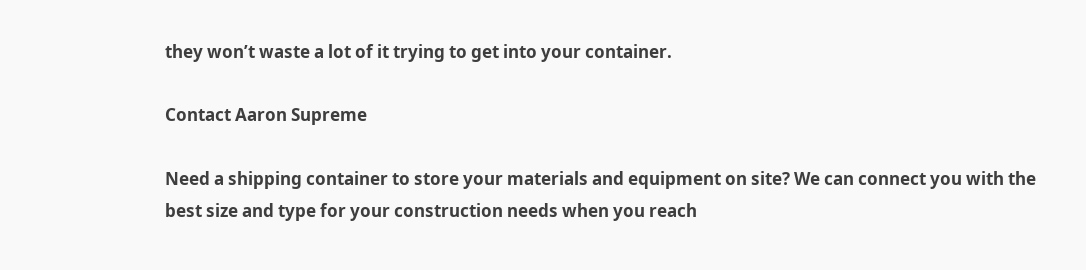they won’t waste a lot of it trying to get into your container.

Contact Aaron Supreme

Need a shipping container to store your materials and equipment on site? We can connect you with the best size and type for your construction needs when you reach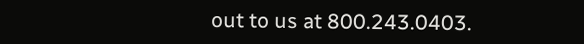out to us at 800.243.0403.